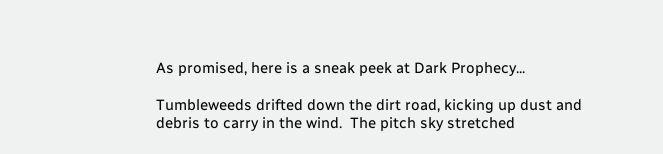As promised, here is a sneak peek at Dark Prophecy...

Tumbleweeds drifted down the dirt road, kicking up dust and debris to carry in the wind.  The pitch sky stretched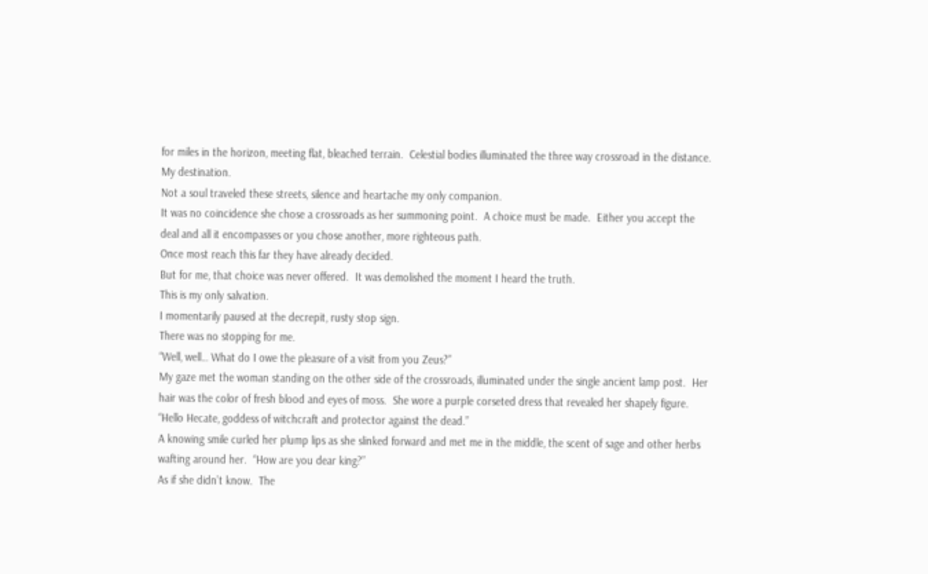for miles in the horizon, meeting flat, bleached terrain.  Celestial bodies illuminated the three way crossroad in the distance.  My destination.
Not a soul traveled these streets, silence and heartache my only companion.
It was no coincidence she chose a crossroads as her summoning point.  A choice must be made.  Either you accept the deal and all it encompasses or you chose another, more righteous path.
Once most reach this far they have already decided.
But for me, that choice was never offered.  It was demolished the moment I heard the truth.
This is my only salvation.
I momentarily paused at the decrepit, rusty stop sign.
There was no stopping for me.
“Well, well… What do I owe the pleasure of a visit from you Zeus?”
My gaze met the woman standing on the other side of the crossroads, illuminated under the single ancient lamp post.  Her hair was the color of fresh blood and eyes of moss.  She wore a purple corseted dress that revealed her shapely figure.
“Hello Hecate, goddess of witchcraft and protector against the dead.”
A knowing smile curled her plump lips as she slinked forward and met me in the middle, the scent of sage and other herbs wafting around her.  “How are you dear king?”
As if she didn’t know.  The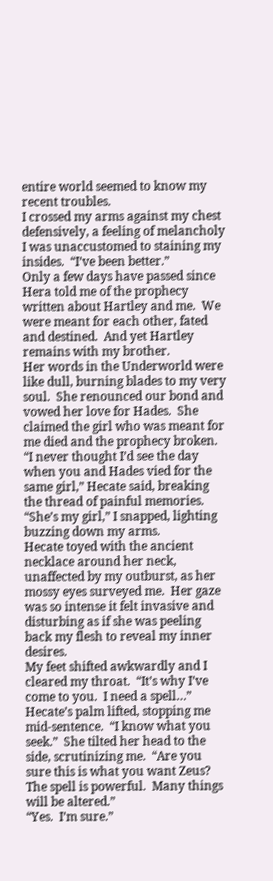entire world seemed to know my recent troubles.
I crossed my arms against my chest defensively, a feeling of melancholy I was unaccustomed to staining my insides.  “I’ve been better.”
Only a few days have passed since Hera told me of the prophecy written about Hartley and me.  We were meant for each other, fated and destined.  And yet Hartley remains with my brother.
Her words in the Underworld were like dull, burning blades to my very soul.  She renounced our bond and vowed her love for Hades.  She claimed the girl who was meant for me died and the prophecy broken.
“I never thought I’d see the day when you and Hades vied for the same girl,” Hecate said, breaking the thread of painful memories.
“She’s my girl,” I snapped, lighting buzzing down my arms.
Hecate toyed with the ancient necklace around her neck, unaffected by my outburst, as her mossy eyes surveyed me.  Her gaze was so intense it felt invasive and disturbing as if she was peeling back my flesh to reveal my inner desires.
My feet shifted awkwardly and I cleared my throat.  “It’s why I’ve come to you.  I need a spell…”
Hecate’s palm lifted, stopping me mid-sentence.  “I know what you seek.”  She tilted her head to the side, scrutinizing me.  “Are you sure this is what you want Zeus?  The spell is powerful.  Many things will be altered.”
“Yes.  I’m sure.”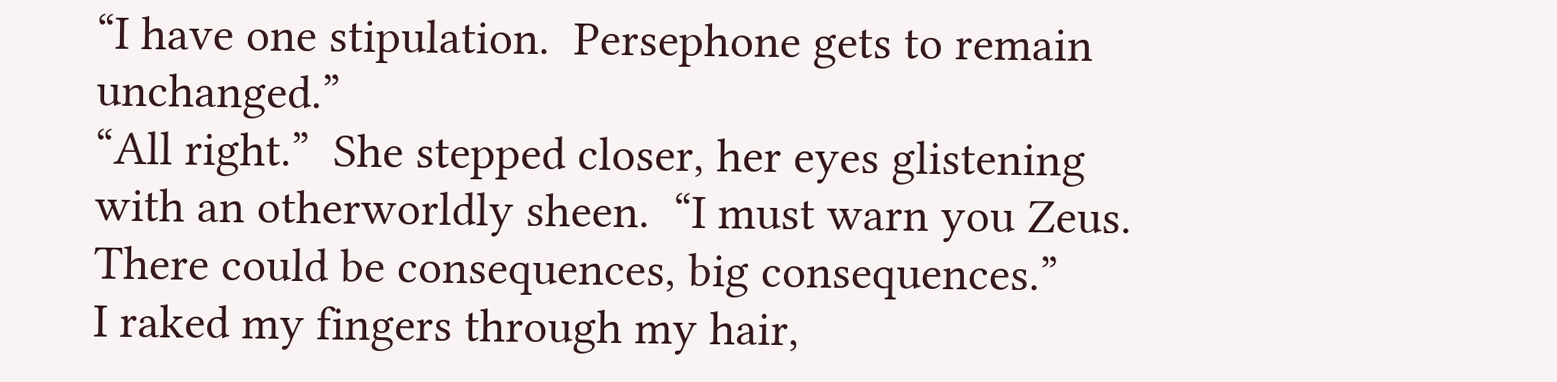“I have one stipulation.  Persephone gets to remain unchanged.”
“All right.”  She stepped closer, her eyes glistening with an otherworldly sheen.  “I must warn you Zeus.  There could be consequences, big consequences.”
I raked my fingers through my hair,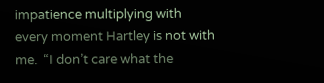impatience multiplying with every moment Hartley is not with me.  “I don’t care what the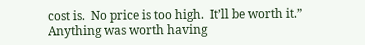cost is.  No price is too high.  It’ll be worth it.”
Anything was worth having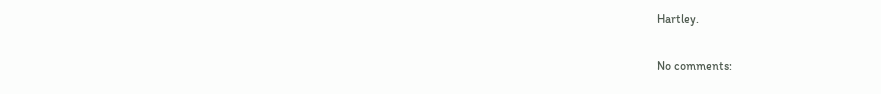Hartley.

No comments: